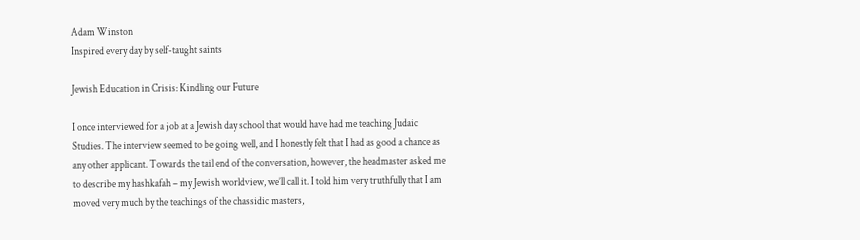Adam Winston
Inspired every day by self-taught saints

Jewish Education in Crisis: Kindling our Future

I once interviewed for a job at a Jewish day school that would have had me teaching Judaic Studies. The interview seemed to be going well, and I honestly felt that I had as good a chance as any other applicant. Towards the tail end of the conversation, however, the headmaster asked me to describe my hashkafah – my Jewish worldview, we’ll call it. I told him very truthfully that I am moved very much by the teachings of the chassidic masters,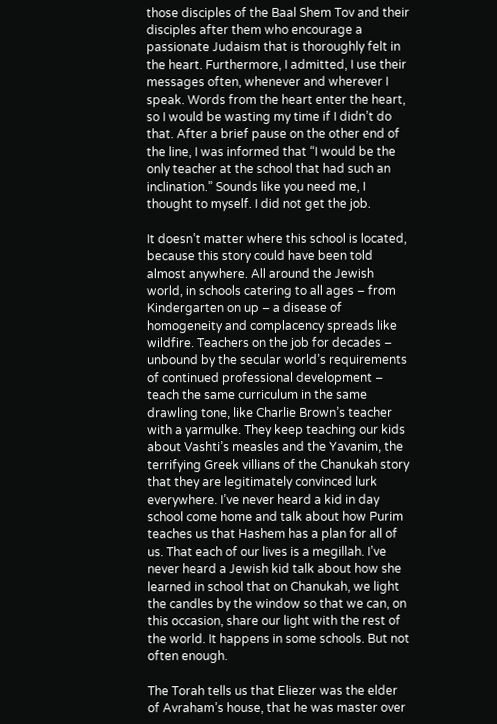those disciples of the Baal Shem Tov and their disciples after them who encourage a passionate Judaism that is thoroughly felt in the heart. Furthermore, I admitted, I use their messages often, whenever and wherever I speak. Words from the heart enter the heart, so I would be wasting my time if I didn’t do that. After a brief pause on the other end of the line, I was informed that “I would be the only teacher at the school that had such an inclination.” Sounds like you need me, I thought to myself. I did not get the job.

It doesn’t matter where this school is located, because this story could have been told almost anywhere. All around the Jewish world, in schools catering to all ages – from Kindergarten on up – a disease of homogeneity and complacency spreads like wildfire. Teachers on the job for decades – unbound by the secular world’s requirements of continued professional development – teach the same curriculum in the same drawling tone, like Charlie Brown’s teacher with a yarmulke. They keep teaching our kids about Vashti’s measles and the Yavanim, the terrifying Greek villians of the Chanukah story that they are legitimately convinced lurk everywhere. I’ve never heard a kid in day school come home and talk about how Purim teaches us that Hashem has a plan for all of us. That each of our lives is a megillah. I’ve never heard a Jewish kid talk about how she learned in school that on Chanukah, we light the candles by the window so that we can, on this occasion, share our light with the rest of the world. It happens in some schools. But not often enough.

The Torah tells us that Eliezer was the elder of Avraham’s house, that he was master over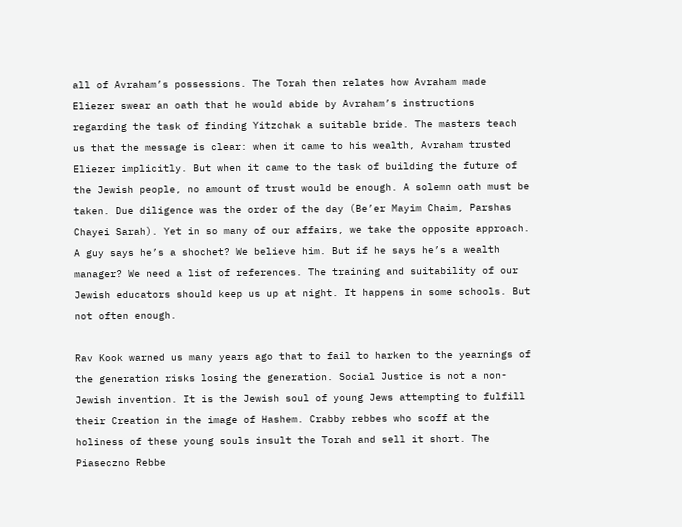all of Avraham’s possessions. The Torah then relates how Avraham made Eliezer swear an oath that he would abide by Avraham’s instructions regarding the task of finding Yitzchak a suitable bride. The masters teach us that the message is clear: when it came to his wealth, Avraham trusted Eliezer implicitly. But when it came to the task of building the future of the Jewish people, no amount of trust would be enough. A solemn oath must be taken. Due diligence was the order of the day (Be’er Mayim Chaim, Parshas Chayei Sarah). Yet in so many of our affairs, we take the opposite approach. A guy says he’s a shochet? We believe him. But if he says he’s a wealth manager? We need a list of references. The training and suitability of our Jewish educators should keep us up at night. It happens in some schools. But not often enough.

Rav Kook warned us many years ago that to fail to harken to the yearnings of the generation risks losing the generation. Social Justice is not a non-Jewish invention. It is the Jewish soul of young Jews attempting to fulfill their Creation in the image of Hashem. Crabby rebbes who scoff at the holiness of these young souls insult the Torah and sell it short. The Piaseczno Rebbe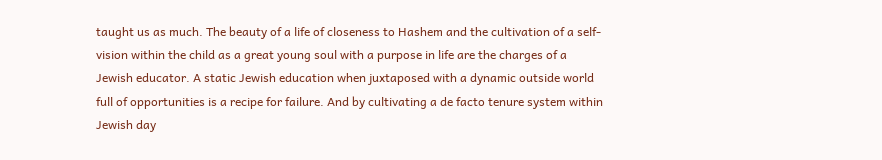taught us as much. The beauty of a life of closeness to Hashem and the cultivation of a self-vision within the child as a great young soul with a purpose in life are the charges of a Jewish educator. A static Jewish education when juxtaposed with a dynamic outside world full of opportunities is a recipe for failure. And by cultivating a de facto tenure system within Jewish day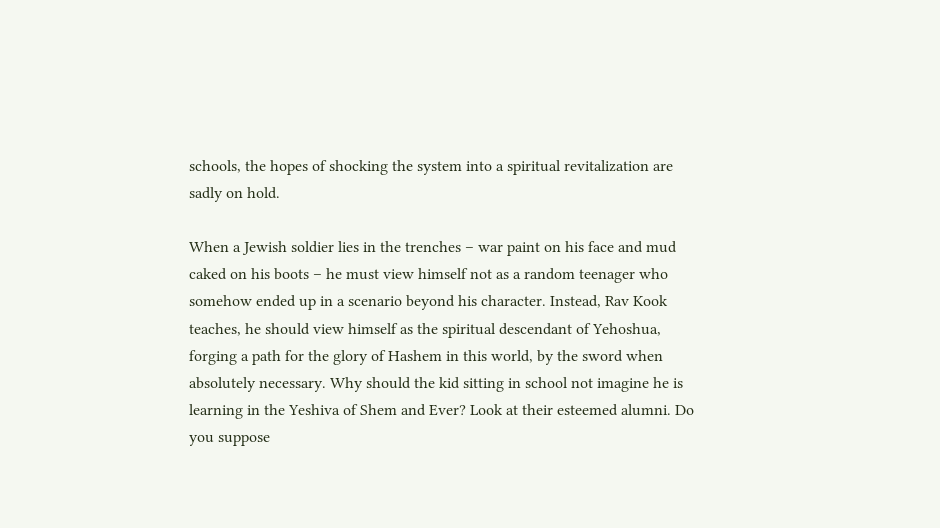schools, the hopes of shocking the system into a spiritual revitalization are sadly on hold.

When a Jewish soldier lies in the trenches – war paint on his face and mud caked on his boots – he must view himself not as a random teenager who somehow ended up in a scenario beyond his character. Instead, Rav Kook teaches, he should view himself as the spiritual descendant of Yehoshua, forging a path for the glory of Hashem in this world, by the sword when absolutely necessary. Why should the kid sitting in school not imagine he is learning in the Yeshiva of Shem and Ever? Look at their esteemed alumni. Do you suppose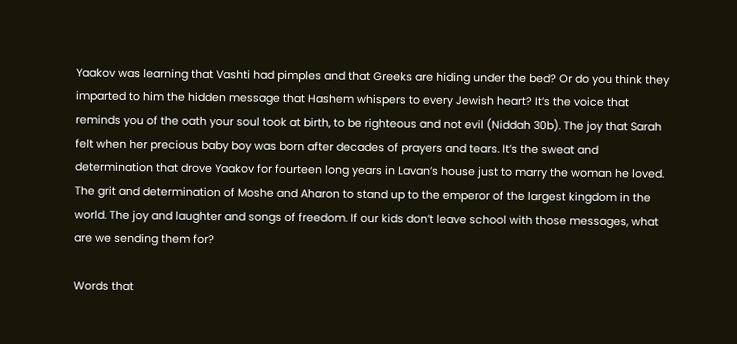Yaakov was learning that Vashti had pimples and that Greeks are hiding under the bed? Or do you think they imparted to him the hidden message that Hashem whispers to every Jewish heart? It’s the voice that reminds you of the oath your soul took at birth, to be righteous and not evil (Niddah 30b). The joy that Sarah felt when her precious baby boy was born after decades of prayers and tears. It’s the sweat and determination that drove Yaakov for fourteen long years in Lavan’s house just to marry the woman he loved. The grit and determination of Moshe and Aharon to stand up to the emperor of the largest kingdom in the world. The joy and laughter and songs of freedom. If our kids don’t leave school with those messages, what are we sending them for?

Words that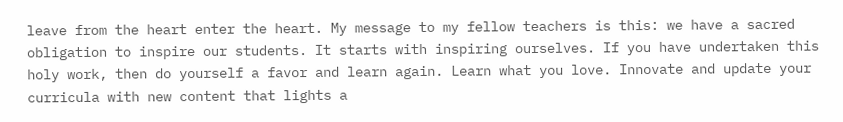leave from the heart enter the heart. My message to my fellow teachers is this: we have a sacred obligation to inspire our students. It starts with inspiring ourselves. If you have undertaken this holy work, then do yourself a favor and learn again. Learn what you love. Innovate and update your curricula with new content that lights a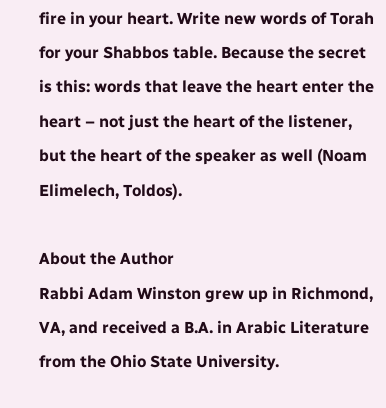fire in your heart. Write new words of Torah for your Shabbos table. Because the secret is this: words that leave the heart enter the heart – not just the heart of the listener, but the heart of the speaker as well (Noam Elimelech, Toldos).

About the Author
Rabbi Adam Winston grew up in Richmond, VA, and received a B.A. in Arabic Literature from the Ohio State University.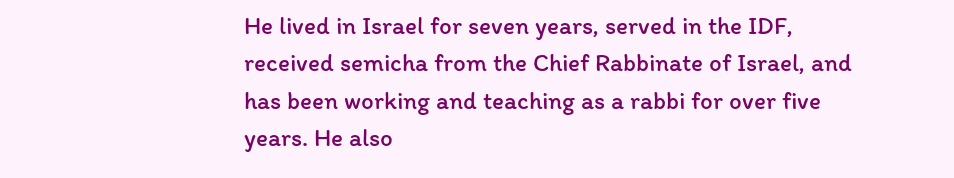He lived in Israel for seven years, served in the IDF, received semicha from the Chief Rabbinate of Israel, and has been working and teaching as a rabbi for over five years. He also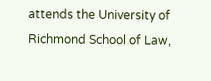attends the University of Richmond School of Law,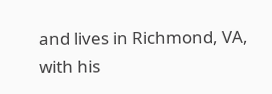and lives in Richmond, VA, with his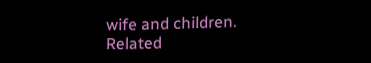wife and children.
Related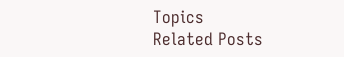Topics
Related Posts